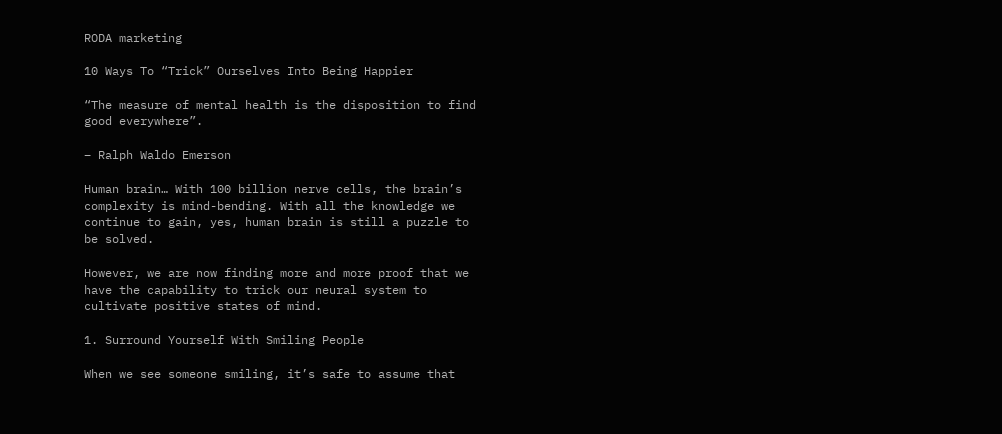RODA marketing

10 Ways To “Trick” Ourselves Into Being Happier

“The measure of mental health is the disposition to find good everywhere”.

– Ralph Waldo Emerson

Human brain… With 100 billion nerve cells, the brain’s complexity is mind-bending. With all the knowledge we continue to gain, yes, human brain is still a puzzle to be solved.

However, we are now finding more and more proof that we have the capability to trick our neural system to cultivate positive states of mind.

1. Surround Yourself With Smiling People

When we see someone smiling, it’s safe to assume that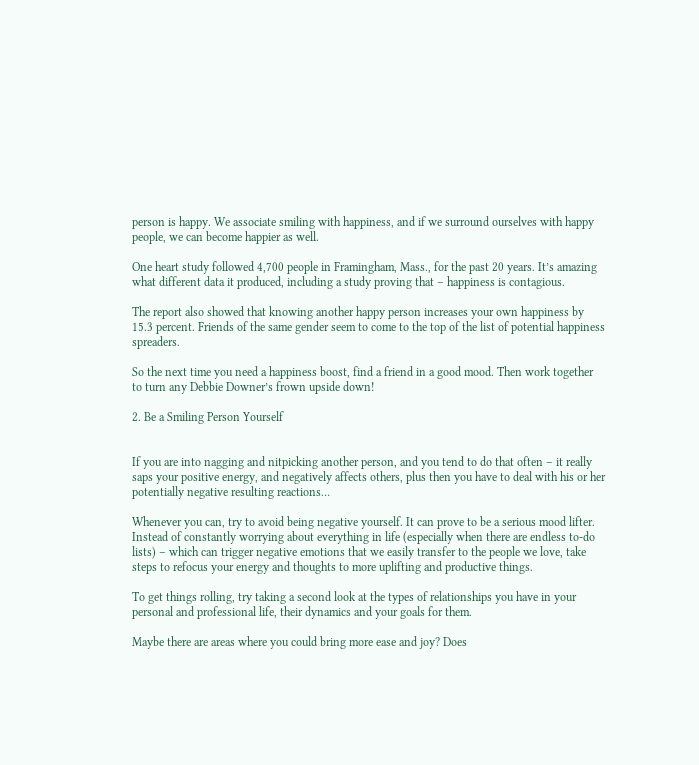person is happy. We associate smiling with happiness, and if we surround ourselves with happy people, we can become happier as well.

One heart study followed 4,700 people in Framingham, Mass., for the past 20 years. It’s amazing what different data it produced, including a study proving that – happiness is contagious.

The report also showed that knowing another happy person increases your own happiness by 15.3 percent. Friends of the same gender seem to come to the top of the list of potential happiness spreaders.

So the next time you need a happiness boost, find a friend in a good mood. Then work together to turn any Debbie Downer’s frown upside down!

2. Be a Smiling Person Yourself


If you are into nagging and nitpicking another person, and you tend to do that often – it really saps your positive energy, and negatively affects others, plus then you have to deal with his or her potentially negative resulting reactions…

Whenever you can, try to avoid being negative yourself. It can prove to be a serious mood lifter. Instead of constantly worrying about everything in life (especially when there are endless to-do lists) – which can trigger negative emotions that we easily transfer to the people we love, take steps to refocus your energy and thoughts to more uplifting and productive things.

To get things rolling, try taking a second look at the types of relationships you have in your personal and professional life, their dynamics and your goals for them.

Maybe there are areas where you could bring more ease and joy? Does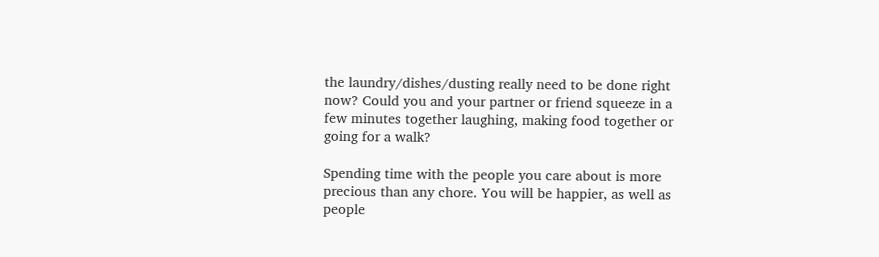the laundry/dishes/dusting really need to be done right now? Could you and your partner or friend squeeze in a few minutes together laughing, making food together or going for a walk?

Spending time with the people you care about is more precious than any chore. You will be happier, as well as people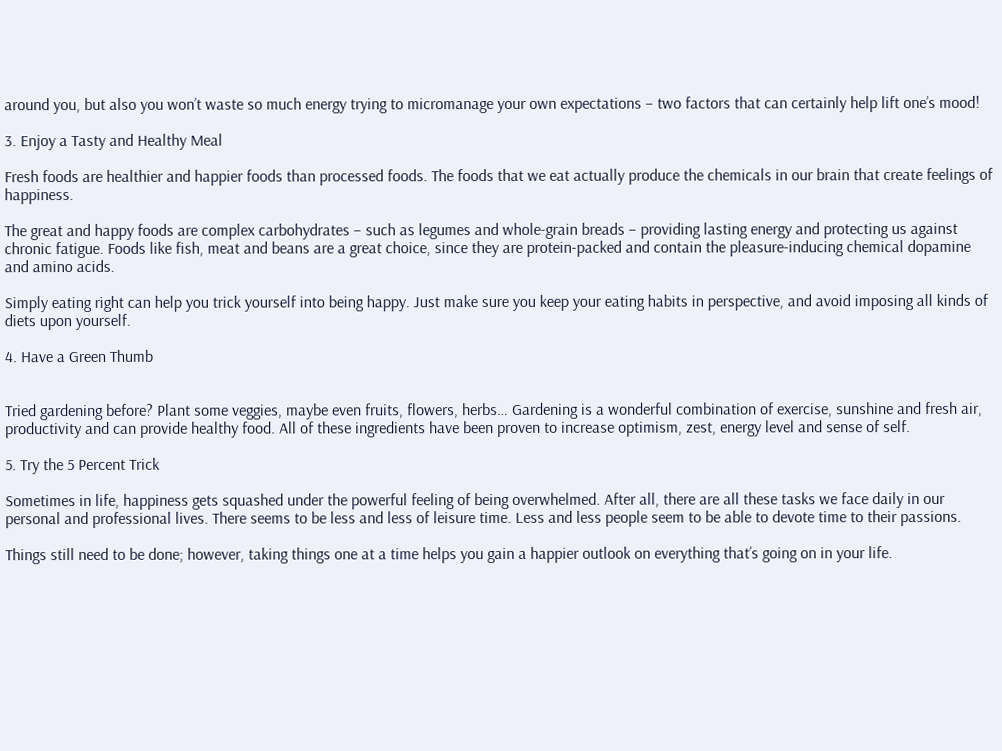around you, but also you won’t waste so much energy trying to micromanage your own expectations – two factors that can certainly help lift one’s mood!

3. Enjoy a Tasty and Healthy Meal

Fresh foods are healthier and happier foods than processed foods. The foods that we eat actually produce the chemicals in our brain that create feelings of happiness.

The great and happy foods are complex carbohydrates – such as legumes and whole-grain breads – providing lasting energy and protecting us against chronic fatigue. Foods like fish, meat and beans are a great choice, since they are protein-packed and contain the pleasure-inducing chemical dopamine and amino acids.

Simply eating right can help you trick yourself into being happy. Just make sure you keep your eating habits in perspective, and avoid imposing all kinds of diets upon yourself.

4. Have a Green Thumb


Tried gardening before? Plant some veggies, maybe even fruits, flowers, herbs… Gardening is a wonderful combination of exercise, sunshine and fresh air, productivity and can provide healthy food. All of these ingredients have been proven to increase optimism, zest, energy level and sense of self.

5. Try the 5 Percent Trick

Sometimes in life, happiness gets squashed under the powerful feeling of being overwhelmed. After all, there are all these tasks we face daily in our personal and professional lives. There seems to be less and less of leisure time. Less and less people seem to be able to devote time to their passions.

Things still need to be done; however, taking things one at a time helps you gain a happier outlook on everything that’s going on in your life.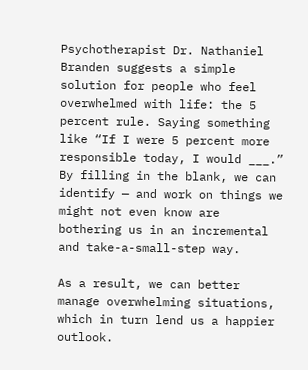Psychotherapist Dr. Nathaniel Branden suggests a simple solution for people who feel overwhelmed with life: the 5 percent rule. Saying something like “If I were 5 percent more responsible today, I would ___.” By filling in the blank, we can identify — and work on things we might not even know are bothering us in an incremental and take-a-small-step way.

As a result, we can better manage overwhelming situations, which in turn lend us a happier outlook.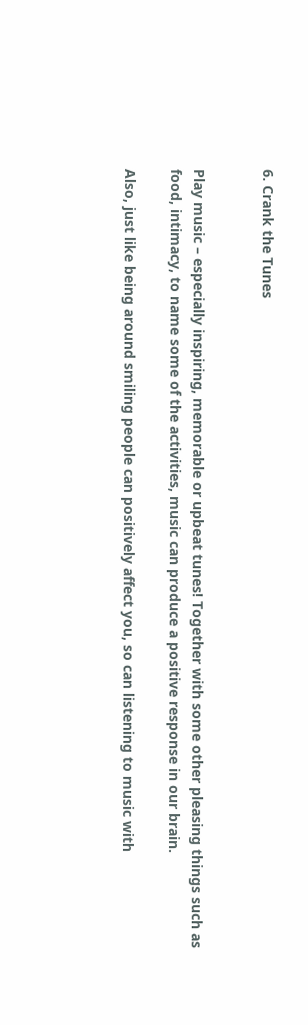6. Crank the Tunes


Play music – especially inspiring, memorable or upbeat tunes! Together with some other pleasing things such as food, intimacy, to name some of the activities, music can produce a positive response in our brain.

Also, just like being around smiling people can positively affect you, so can listening to music with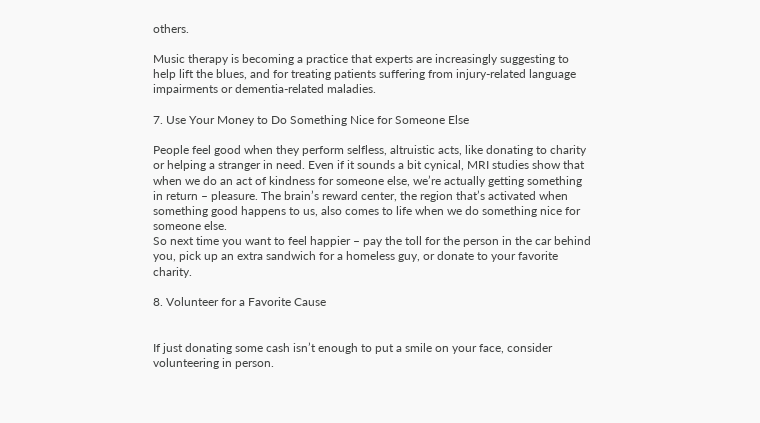others.

Music therapy is becoming a practice that experts are increasingly suggesting to help lift the blues, and for treating patients suffering from injury-related language impairments or dementia-related maladies.

7. Use Your Money to Do Something Nice for Someone Else

People feel good when they perform selfless, altruistic acts, like donating to charity or helping a stranger in need. Even if it sounds a bit cynical, MRI studies show that when we do an act of kindness for someone else, we’re actually getting something in return – pleasure. The brain’s reward center, the region that’s activated when something good happens to us, also comes to life when we do something nice for someone else.
So next time you want to feel happier – pay the toll for the person in the car behind you, pick up an extra sandwich for a homeless guy, or donate to your favorite charity.

8. Volunteer for a Favorite Cause


If just donating some cash isn’t enough to put a smile on your face, consider volunteering in person.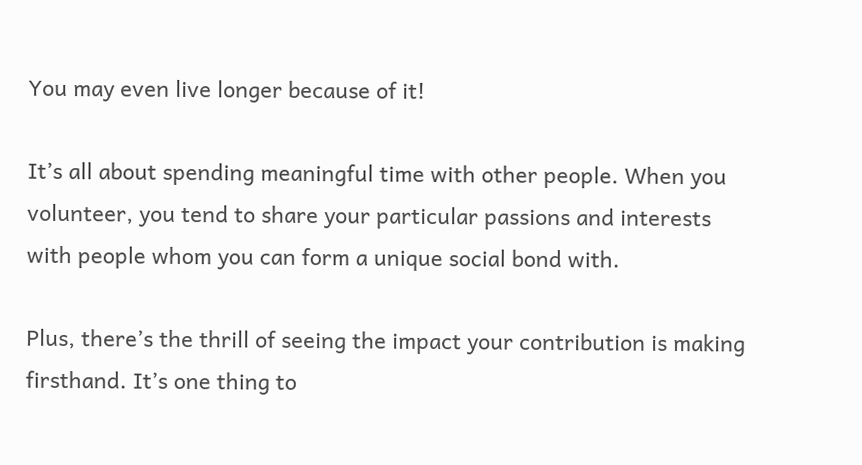You may even live longer because of it!

It’s all about spending meaningful time with other people. When you volunteer, you tend to share your particular passions and interests with people whom you can form a unique social bond with.

Plus, there’s the thrill of seeing the impact your contribution is making firsthand. It’s one thing to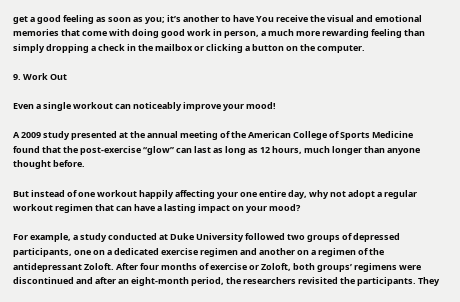get a good feeling as soon as you; it’s another to have You receive the visual and emotional memories that come with doing good work in person, a much more rewarding feeling than simply dropping a check in the mailbox or clicking a button on the computer.

9. Work Out

Even a single workout can noticeably improve your mood!

A 2009 study presented at the annual meeting of the American College of Sports Medicine found that the post-exercise “glow” can last as long as 12 hours, much longer than anyone thought before.

But instead of one workout happily affecting your one entire day, why not adopt a regular workout regimen that can have a lasting impact on your mood?

For example, a study conducted at Duke University followed two groups of depressed participants, one on a dedicated exercise regimen and another on a regimen of the antidepressant Zoloft. After four months of exercise or Zoloft, both groups’ regimens were discontinued and after an eight-month period, the researchers revisited the participants. They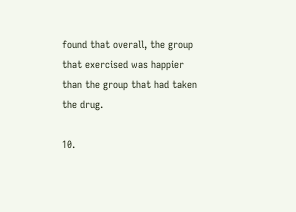found that overall, the group that exercised was happier than the group that had taken the drug.

10.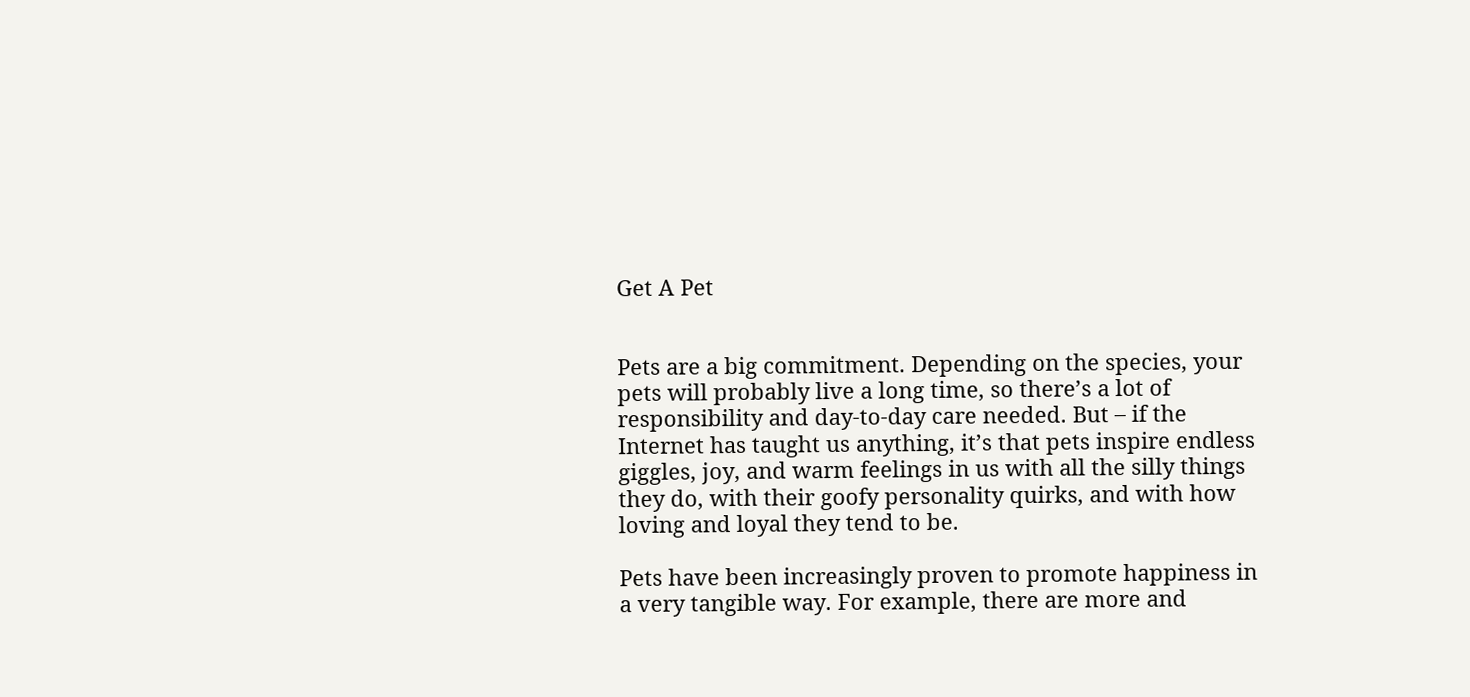Get A Pet


Pets are a big commitment. Depending on the species, your pets will probably live a long time, so there’s a lot of responsibility and day-to-day care needed. But – if the Internet has taught us anything, it’s that pets inspire endless giggles, joy, and warm feelings in us with all the silly things they do, with their goofy personality quirks, and with how loving and loyal they tend to be.

Pets have been increasingly proven to promote happiness in a very tangible way. For example, there are more and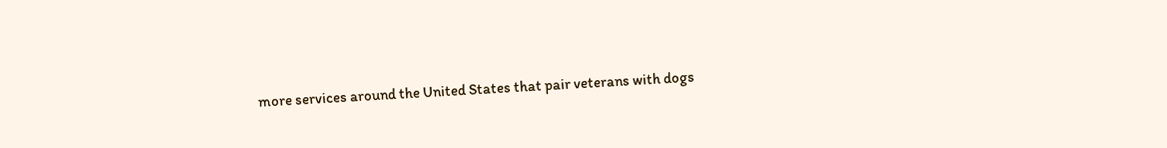more services around the United States that pair veterans with dogs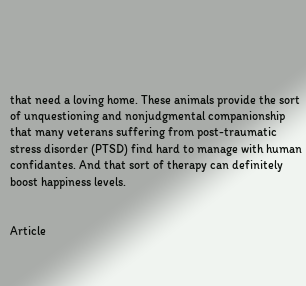that need a loving home. These animals provide the sort of unquestioning and nonjudgmental companionship that many veterans suffering from post-traumatic stress disorder (PTSD) find hard to manage with human confidantes. And that sort of therapy can definitely boost happiness levels.


Article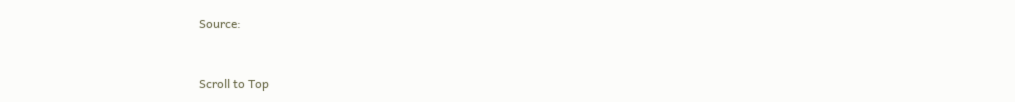Source:


Scroll to Top